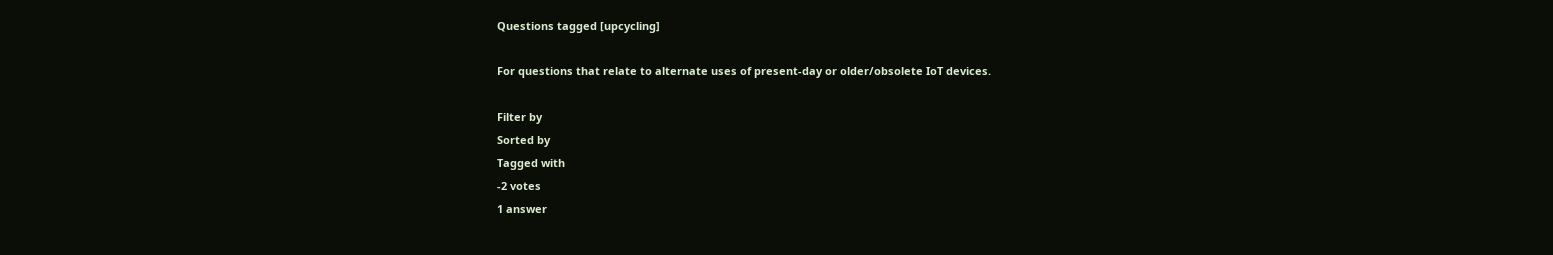Questions tagged [upcycling]

For questions that relate to alternate uses of present-day or older/obsolete IoT devices.

Filter by
Sorted by
Tagged with
-2 votes
1 answer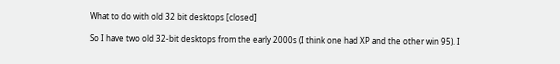What to do with old 32 bit desktops [closed]

So I have two old 32-bit desktops from the early 2000s (I think one had XP and the other win 95). I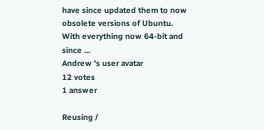have since updated them to now obsolete versions of Ubuntu. With everything now 64-bit and since ...
Andrew 's user avatar
12 votes
1 answer

Reusing /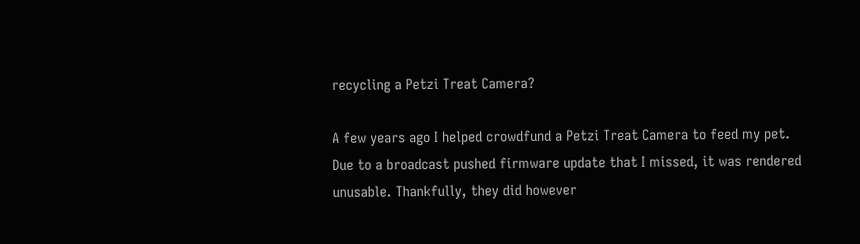recycling a Petzi Treat Camera?

A few years ago I helped crowdfund a Petzi Treat Camera to feed my pet. Due to a broadcast pushed firmware update that I missed, it was rendered unusable. Thankfully, they did however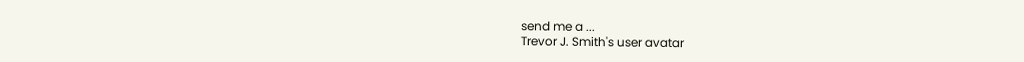send me a ...
Trevor J. Smith's user avatar